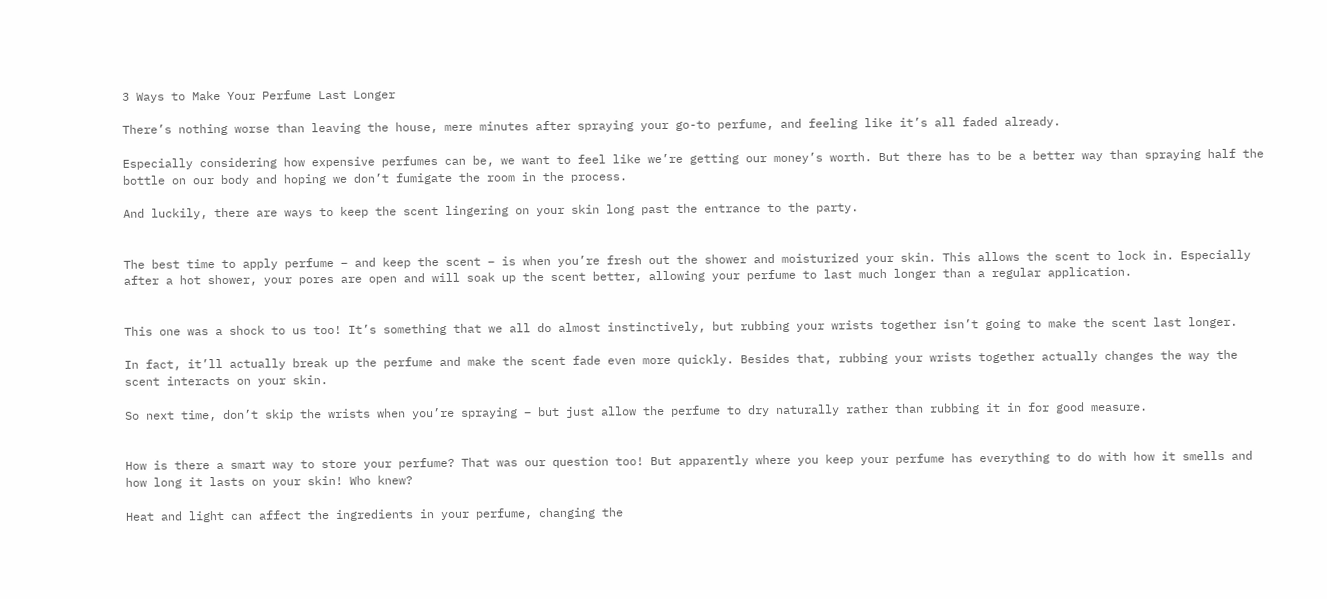3 Ways to Make Your Perfume Last Longer

There’s nothing worse than leaving the house, mere minutes after spraying your go-to perfume, and feeling like it’s all faded already.

Especially considering how expensive perfumes can be, we want to feel like we’re getting our money’s worth. But there has to be a better way than spraying half the bottle on our body and hoping we don’t fumigate the room in the process.

And luckily, there are ways to keep the scent lingering on your skin long past the entrance to the party.


The best time to apply perfume – and keep the scent – is when you’re fresh out the shower and moisturized your skin. This allows the scent to lock in. Especially after a hot shower, your pores are open and will soak up the scent better, allowing your perfume to last much longer than a regular application.


This one was a shock to us too! It’s something that we all do almost instinctively, but rubbing your wrists together isn’t going to make the scent last longer.

In fact, it’ll actually break up the perfume and make the scent fade even more quickly. Besides that, rubbing your wrists together actually changes the way the scent interacts on your skin.

So next time, don’t skip the wrists when you’re spraying – but just allow the perfume to dry naturally rather than rubbing it in for good measure.


How is there a smart way to store your perfume? That was our question too! But apparently where you keep your perfume has everything to do with how it smells and how long it lasts on your skin! Who knew?

Heat and light can affect the ingredients in your perfume, changing the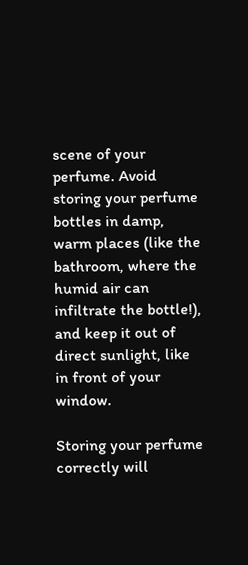scene of your perfume. Avoid storing your perfume bottles in damp, warm places (like the bathroom, where the humid air can infiltrate the bottle!), and keep it out of direct sunlight, like in front of your window.

Storing your perfume correctly will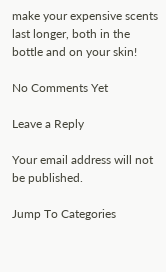make your expensive scents last longer, both in the bottle and on your skin!

No Comments Yet

Leave a Reply

Your email address will not be published.

Jump To Categories